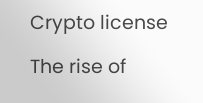Crypto license

The rise of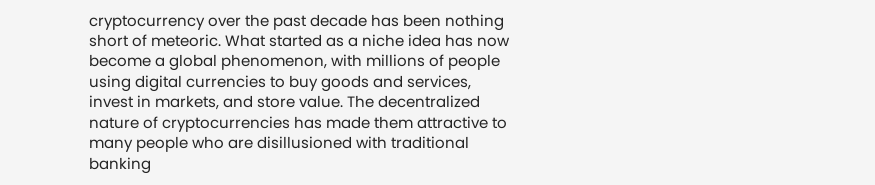cryptocurrency over the past decade has been nothing short of meteoric. What started as a niche idea has now become a global phenomenon, with millions of people using digital currencies to buy goods and services, invest in markets, and store value. The decentralized nature of cryptocurrencies has made them attractive to many people who are disillusioned with traditional banking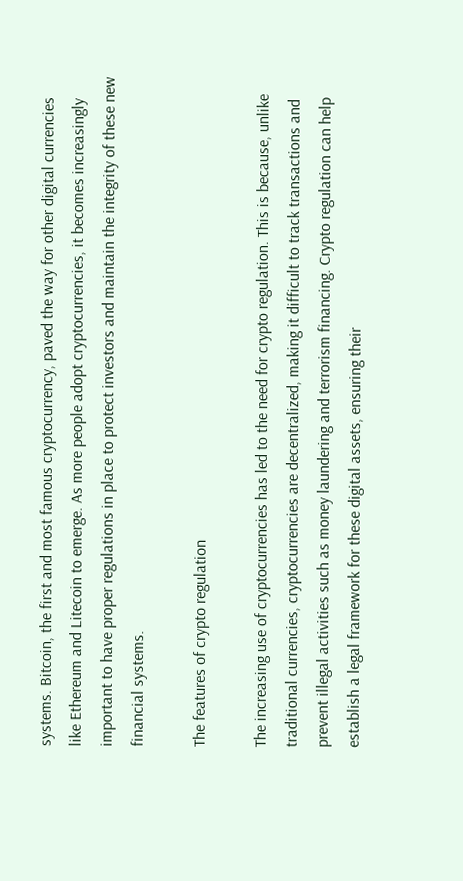systems. Bitcoin, the first and most famous cryptocurrency, paved the way for other digital currencies like Ethereum and Litecoin to emerge. As more people adopt cryptocurrencies, it becomes increasingly important to have proper regulations in place to protect investors and maintain the integrity of these new financial systems.

The features of crypto regulation

The increasing use of cryptocurrencies has led to the need for crypto regulation. This is because, unlike traditional currencies, cryptocurrencies are decentralized, making it difficult to track transactions and prevent illegal activities such as money laundering and terrorism financing. Crypto regulation can help establish a legal framework for these digital assets, ensuring their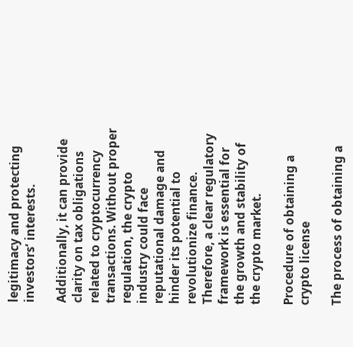legitimacy and protecting investors’ interests.

Additionally, it can provide clarity on tax obligations related to cryptocurrency transactions. Without proper regulation, the crypto industry could face reputational damage and hinder its potential to revolutionize finance. Therefore, a clear regulatory framework is essential for the growth and stability of the crypto market.

Procedure of obtaining a crypto license

The process of obtaining a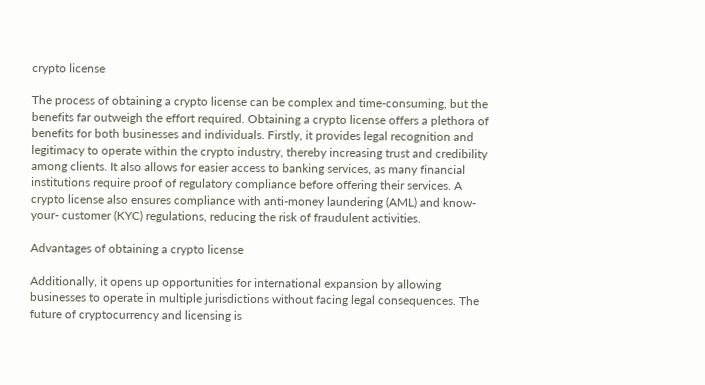crypto license

The process of obtaining a crypto license can be complex and time-consuming, but the benefits far outweigh the effort required. Obtaining a crypto license offers a plethora of benefits for both businesses and individuals. Firstly, it provides legal recognition and legitimacy to operate within the crypto industry, thereby increasing trust and credibility among clients. It also allows for easier access to banking services, as many financial institutions require proof of regulatory compliance before offering their services. A crypto license also ensures compliance with anti-money laundering (AML) and know-your- customer (KYC) regulations, reducing the risk of fraudulent activities.

Advantages of obtaining a crypto license

Additionally, it opens up opportunities for international expansion by allowing businesses to operate in multiple jurisdictions without facing legal consequences. The future of cryptocurrency and licensing is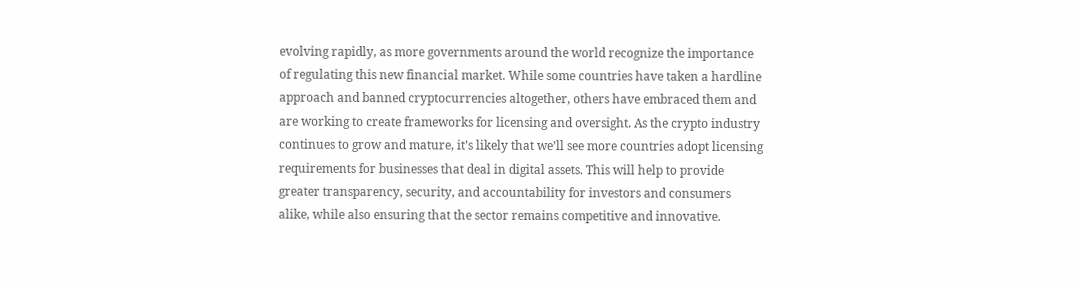evolving rapidly, as more governments around the world recognize the importance of regulating this new financial market. While some countries have taken a hardline approach and banned cryptocurrencies altogether, others have embraced them and are working to create frameworks for licensing and oversight. As the crypto industry continues to grow and mature, it’s likely that we’ll see more countries adopt licensing requirements for businesses that deal in digital assets. This will help to provide greater transparency, security, and accountability for investors and consumers alike, while also ensuring that the sector remains competitive and innovative.